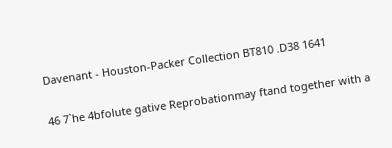Davenant - Houston-Packer Collection BT810 .D38 1641

46 7`he 4bfolute gative Reprobationmay ftand together with a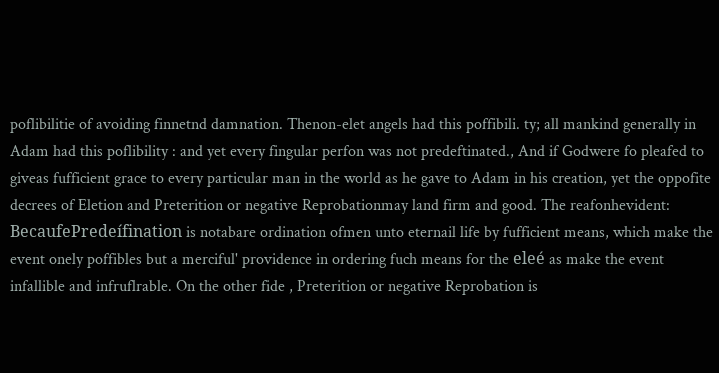poflibilitie of avoiding finnetnd damnation. Thenon-elet angels had this poffibili. ty; all mankind generally in Adam had this poflibility : and yet every fingular perfon was not predeftinated., And if Godwere fo pleafed to giveas fufficient grace to every particular man in the world as he gave to Adam in his creation, yet the oppofite decrees of Eletion and Preterition or negative Reprobationmay land firm and good. The reafonhevident: BecaufePredeífination is notabare ordination ofmen unto eternail life by fufficient means, which make the event onely poffibles but a merciful' providence in ordering fuch means for the eleé as make the event infallible and infruflrable. On the other fide , Preterition or negative Reprobation is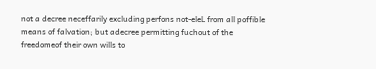not a decree neceffarily excluding perfons not-eleL from all poffible means of falvation; but adecree permitting fuchout of the freedomeof their own wills to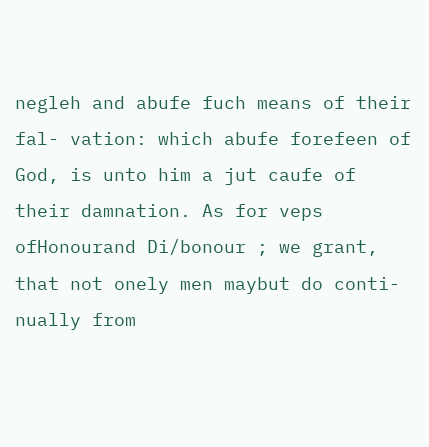negleh and abufe fuch means of their fal- vation: which abufe forefeen of God, is unto him a jut caufe of their damnation. As for veps ofHonourand Di/bonour ; we grant, that not onely men maybut do conti- nually from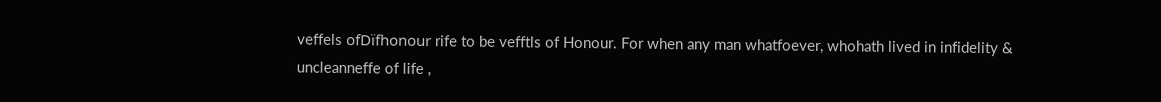veffels ofDïfhonour rife to be vefftls of Honour. For when any man whatfoever, whohath lived in infidelity & uncleanneffe of life ,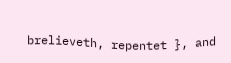brelieveth, repentet }, and